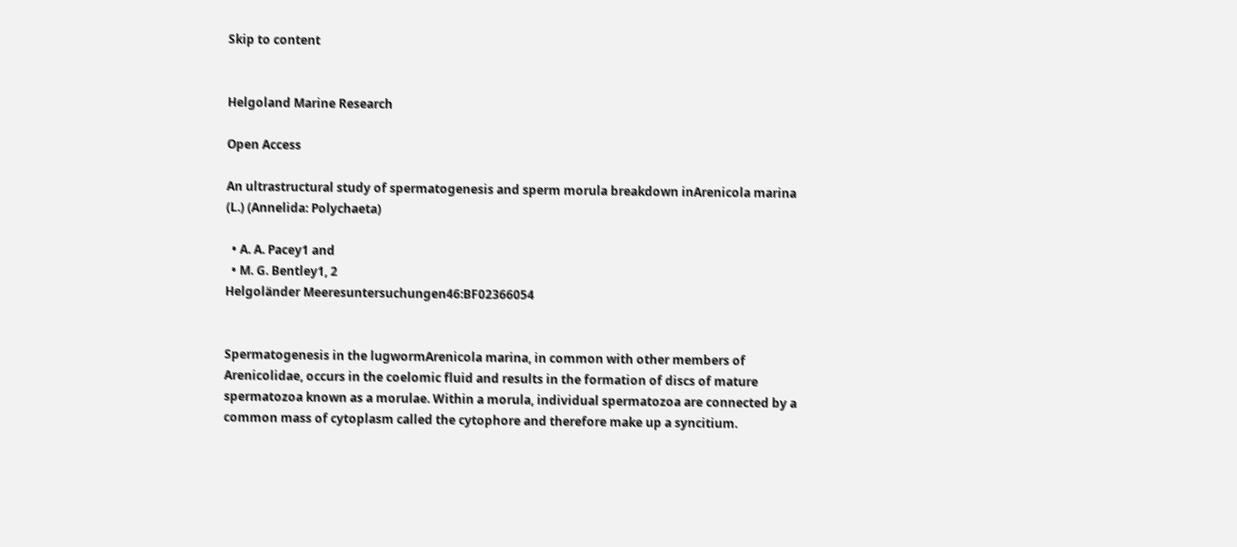Skip to content


Helgoland Marine Research

Open Access

An ultrastructural study of spermatogenesis and sperm morula breakdown inArenicola marina (L.) (Annelida: Polychaeta)

  • A. A. Pacey1 and
  • M. G. Bentley1, 2
Helgoländer Meeresuntersuchungen46:BF02366054


Spermatogenesis in the lugwormArenicola marina, in common with other members of Arenicolidae, occurs in the coelomic fluid and results in the formation of discs of mature spermatozoa known as a morulae. Within a morula, individual spermatozoa are connected by a common mass of cytoplasm called the cytophore and therefore make up a syncitium.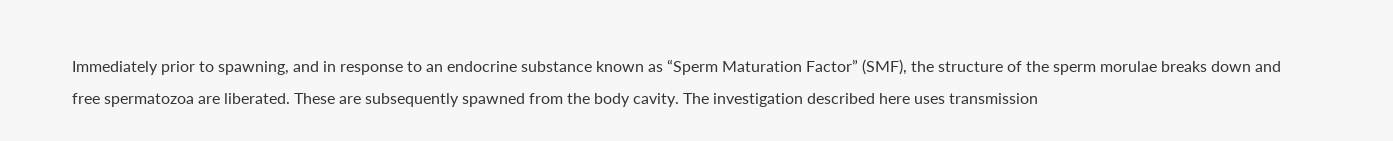Immediately prior to spawning, and in response to an endocrine substance known as “Sperm Maturation Factor” (SMF), the structure of the sperm morulae breaks down and free spermatozoa are liberated. These are subsequently spawned from the body cavity. The investigation described here uses transmission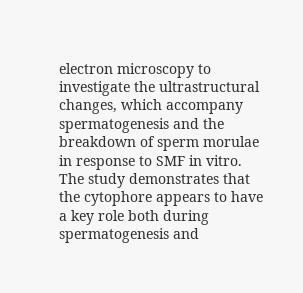electron microscopy to investigate the ultrastructural changes, which accompany spermatogenesis and the breakdown of sperm morulae in response to SMF in vitro. The study demonstrates that the cytophore appears to have a key role both during spermatogenesis and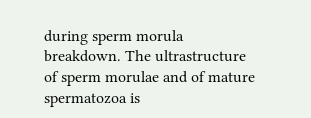during sperm morula breakdown. The ultrastructure of sperm morulae and of mature spermatozoa is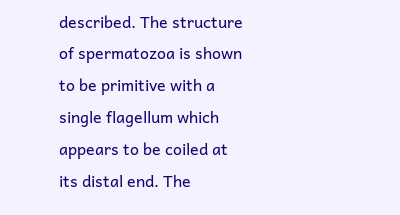described. The structure of spermatozoa is shown to be primitive with a single flagellum which appears to be coiled at its distal end. The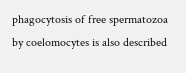phagocytosis of free spermatozoa by coelomocytes is also described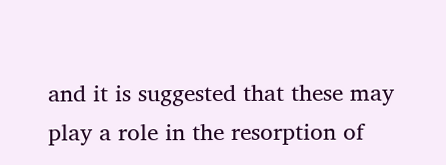and it is suggested that these may play a role in the resorption of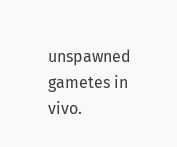unspawned gametes in vivo.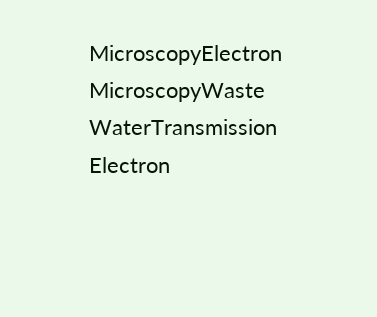MicroscopyElectron MicroscopyWaste WaterTransmission Electron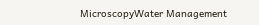MicroscopyWater Management